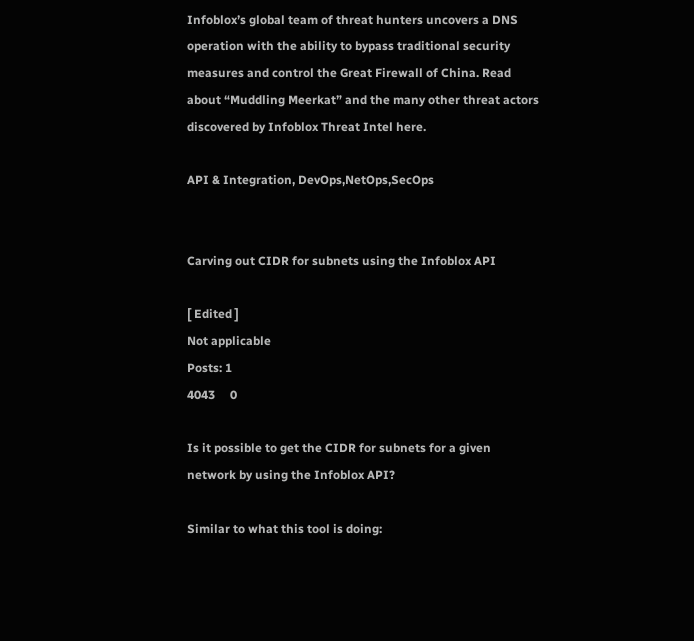Infoblox’s global team of threat hunters uncovers a DNS operation with the ability to bypass traditional security measures and control the Great Firewall of China. Read about “Muddling Meerkat” and the many other threat actors discovered by Infoblox Threat Intel here.

API & Integration, DevOps,NetOps,SecOps


Carving out CIDR for subnets using the Infoblox API

[ Edited ]
Not applicable
Posts: 1
4043     0

Is it possible to get the CIDR for subnets for a given network by using the Infoblox API?

Similar to what this tool is doing: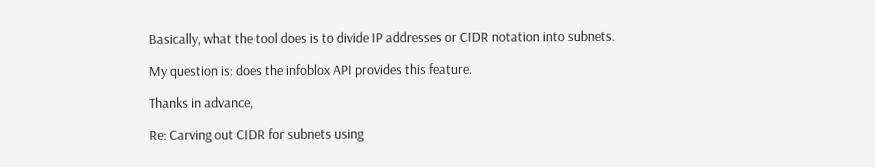Basically, what the tool does is to divide IP addresses or CIDR notation into subnets.

My question is: does the infoblox API provides this feature.

Thanks in advance,

Re: Carving out CIDR for subnets using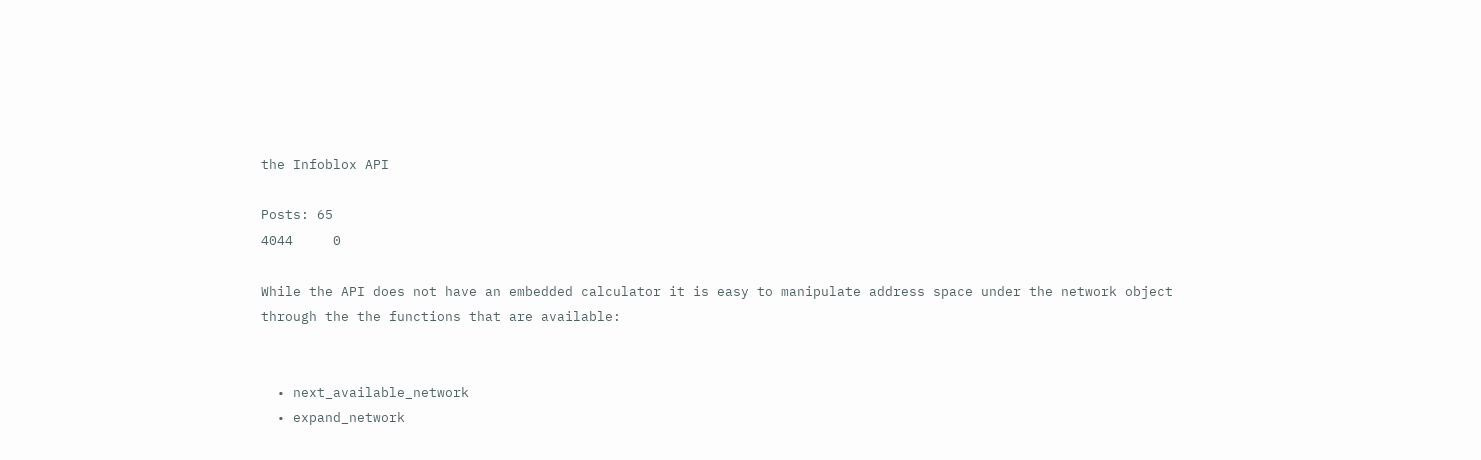the Infoblox API

Posts: 65
4044     0

While the API does not have an embedded calculator it is easy to manipulate address space under the network object through the the functions that are available:


  • next_available_network
  • expand_network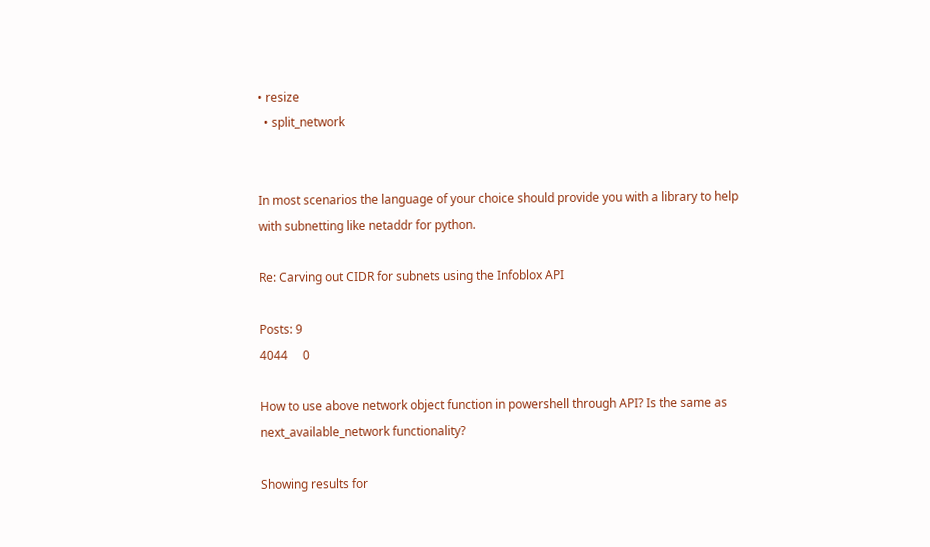• resize
  • split_network


In most scenarios the language of your choice should provide you with a library to help with subnetting like netaddr for python.

Re: Carving out CIDR for subnets using the Infoblox API

Posts: 9
4044     0

How to use above network object function in powershell through API? Is the same as next_available_network functionality?

Showing results for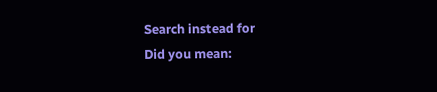Search instead for
Did you mean: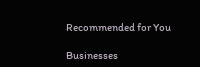Recommended for You

Businesses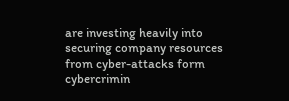are investing heavily into securing company resources from cyber-attacks form cybercrimin